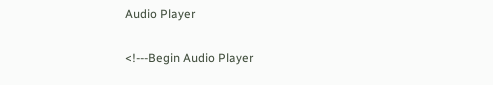Audio Player

<!---Begin Audio Player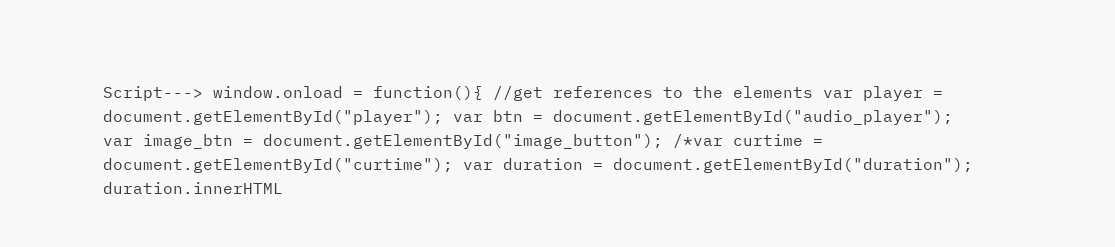Script---> window.onload = function(){ //get references to the elements var player = document.getElementById("player"); var btn = document.getElementById("audio_player"); var image_btn = document.getElementById("image_button"); /*var curtime = document.getElementById("curtime"); var duration = document.getElementById("duration"); duration.innerHTML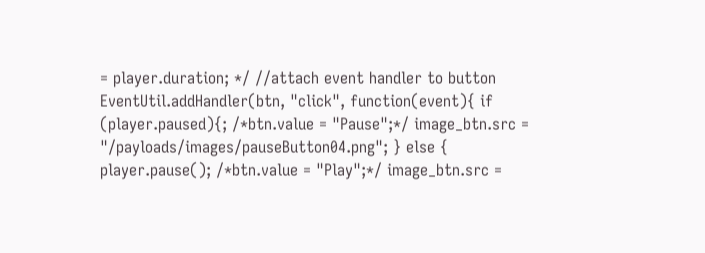= player.duration; */ //attach event handler to button EventUtil.addHandler(btn, "click", function(event){ if (player.paused){; /*btn.value = "Pause";*/ image_btn.src = "/payloads/images/pauseButton04.png"; } else { player.pause(); /*btn.value = "Play";*/ image_btn.src =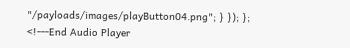"/payloads/images/playButton04.png"; } }); }; <!---End Audio Player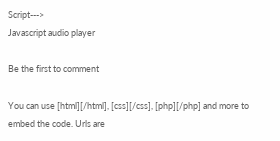Script--->
Javascript audio player

Be the first to comment

You can use [html][/html], [css][/css], [php][/php] and more to embed the code. Urls are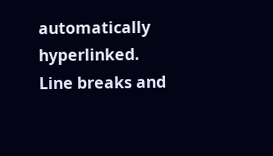automatically hyperlinked. Line breaks and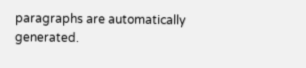paragraphs are automatically generated.